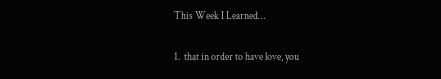This Week I Learned…

1.  that in order to have love, you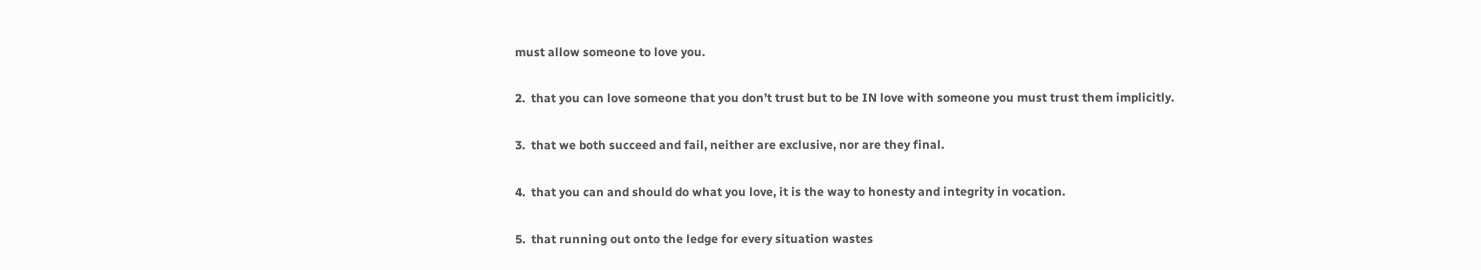must allow someone to love you.

2.  that you can love someone that you don’t trust but to be IN love with someone you must trust them implicitly.

3.  that we both succeed and fail, neither are exclusive, nor are they final.

4.  that you can and should do what you love, it is the way to honesty and integrity in vocation.

5.  that running out onto the ledge for every situation wastes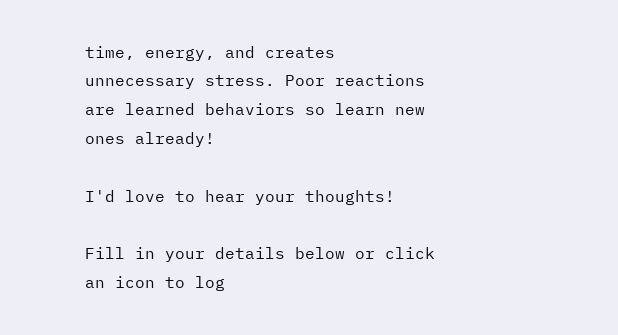time, energy, and creates unnecessary stress. Poor reactions are learned behaviors so learn new ones already!

I'd love to hear your thoughts!

Fill in your details below or click an icon to log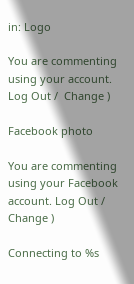in: Logo

You are commenting using your account. Log Out /  Change )

Facebook photo

You are commenting using your Facebook account. Log Out /  Change )

Connecting to %s